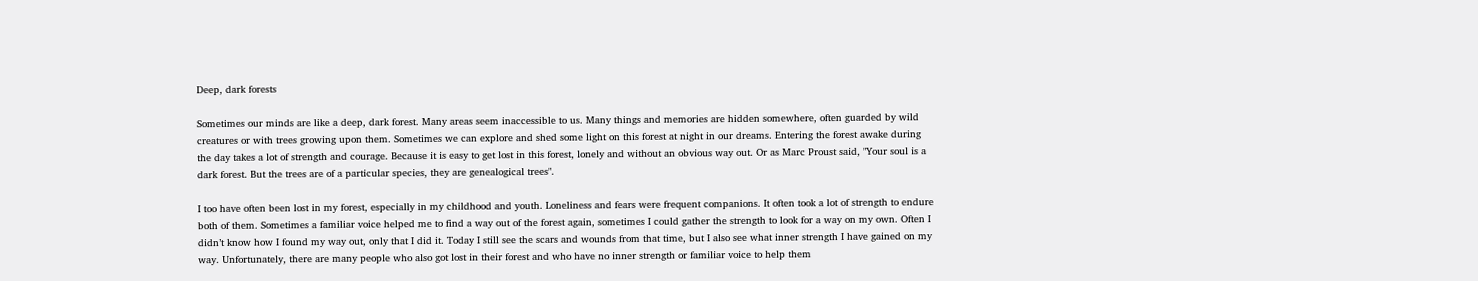Deep, dark forests

Sometimes our minds are like a deep, dark forest. Many areas seem inaccessible to us. Many things and memories are hidden somewhere, often guarded by wild creatures or with trees growing upon them. Sometimes we can explore and shed some light on this forest at night in our dreams. Entering the forest awake during the day takes a lot of strength and courage. Because it is easy to get lost in this forest, lonely and without an obvious way out. Or as Marc Proust said, "Your soul is a dark forest. But the trees are of a particular species, they are genealogical trees".

I too have often been lost in my forest, especially in my childhood and youth. Loneliness and fears were frequent companions. It often took a lot of strength to endure both of them. Sometimes a familiar voice helped me to find a way out of the forest again, sometimes I could gather the strength to look for a way on my own. Often I didn’t know how I found my way out, only that I did it. Today I still see the scars and wounds from that time, but I also see what inner strength I have gained on my way. Unfortunately, there are many people who also got lost in their forest and who have no inner strength or familiar voice to help them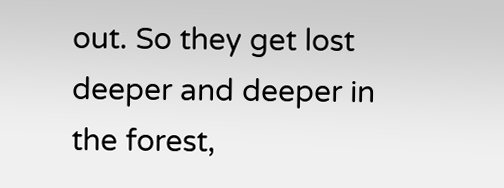out. So they get lost deeper and deeper in the forest,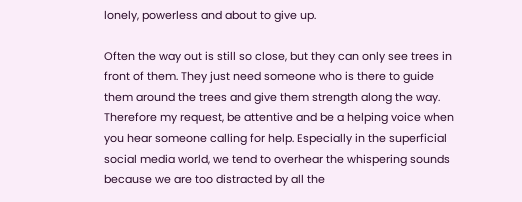lonely, powerless and about to give up.

Often the way out is still so close, but they can only see trees in front of them. They just need someone who is there to guide them around the trees and give them strength along the way. Therefore my request, be attentive and be a helping voice when you hear someone calling for help. Especially in the superficial social media world, we tend to overhear the whispering sounds because we are too distracted by all the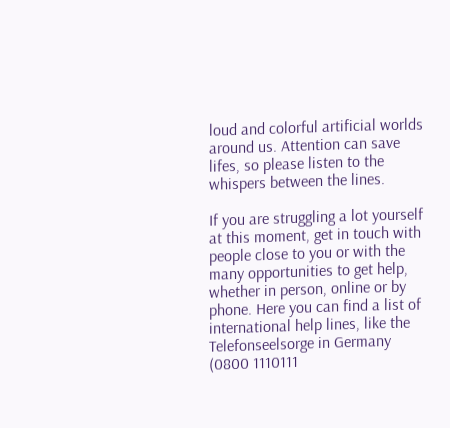loud and colorful artificial worlds around us. Attention can save lifes, so please listen to the whispers between the lines.

If you are struggling a lot yourself at this moment, get in touch with people close to you or with the many opportunities to get help, whether in person, online or by phone. Here you can find a list of international help lines, like the Telefonseelsorge in Germany (0800 1110111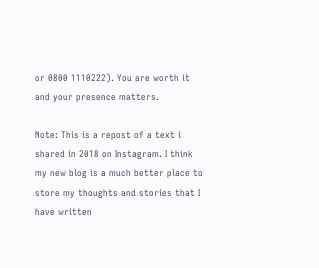or 0800 1110222). You are worth it and your presence matters.

Note: This is a repost of a text i shared in 2018 on Instagram. I think my new blog is a much better place to store my thoughts and stories that I have written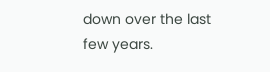down over the last few years.